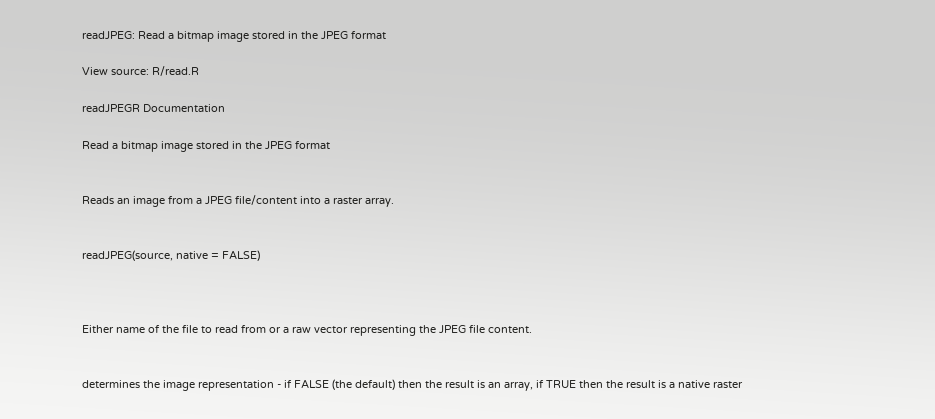readJPEG: Read a bitmap image stored in the JPEG format

View source: R/read.R

readJPEGR Documentation

Read a bitmap image stored in the JPEG format


Reads an image from a JPEG file/content into a raster array.


readJPEG(source, native = FALSE)



Either name of the file to read from or a raw vector representing the JPEG file content.


determines the image representation - if FALSE (the default) then the result is an array, if TRUE then the result is a native raster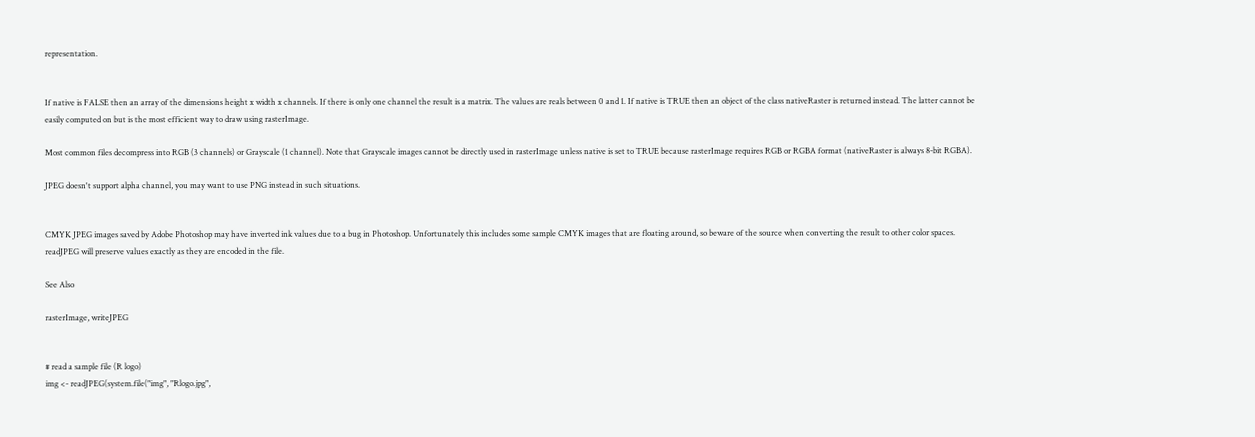representation.


If native is FALSE then an array of the dimensions height x width x channels. If there is only one channel the result is a matrix. The values are reals between 0 and 1. If native is TRUE then an object of the class nativeRaster is returned instead. The latter cannot be easily computed on but is the most efficient way to draw using rasterImage.

Most common files decompress into RGB (3 channels) or Grayscale (1 channel). Note that Grayscale images cannot be directly used in rasterImage unless native is set to TRUE because rasterImage requires RGB or RGBA format (nativeRaster is always 8-bit RGBA).

JPEG doesn't support alpha channel, you may want to use PNG instead in such situations.


CMYK JPEG images saved by Adobe Photoshop may have inverted ink values due to a bug in Photoshop. Unfortunately this includes some sample CMYK images that are floating around, so beware of the source when converting the result to other color spaces. readJPEG will preserve values exactly as they are encoded in the file.

See Also

rasterImage, writeJPEG


# read a sample file (R logo)
img <- readJPEG(system.file("img", "Rlogo.jpg",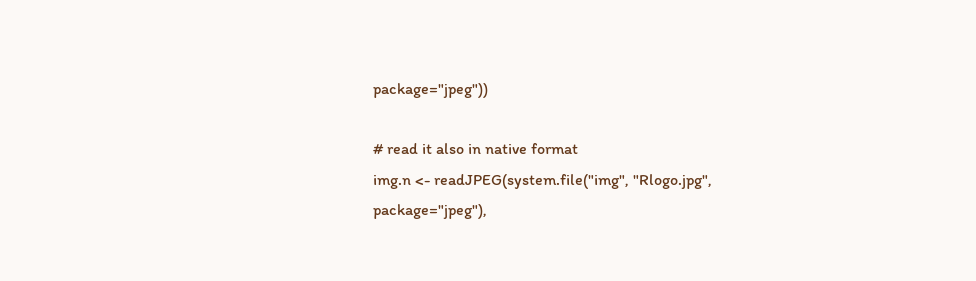package="jpeg"))

# read it also in native format
img.n <- readJPEG(system.file("img", "Rlogo.jpg", package="jpeg"),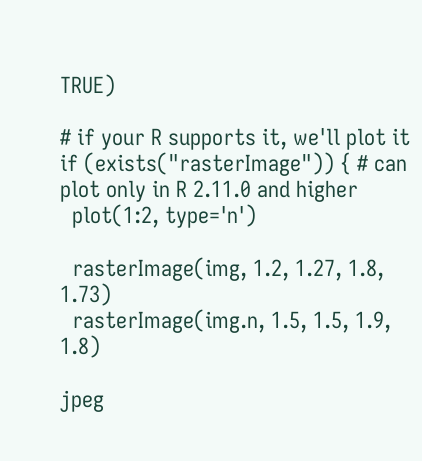TRUE)

# if your R supports it, we'll plot it
if (exists("rasterImage")) { # can plot only in R 2.11.0 and higher
  plot(1:2, type='n')

  rasterImage(img, 1.2, 1.27, 1.8, 1.73)
  rasterImage(img.n, 1.5, 1.5, 1.9, 1.8)

jpeg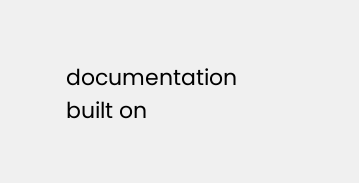documentation built on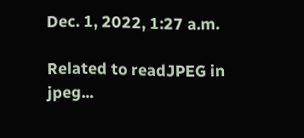Dec. 1, 2022, 1:27 a.m.

Related to readJPEG in jpeg...